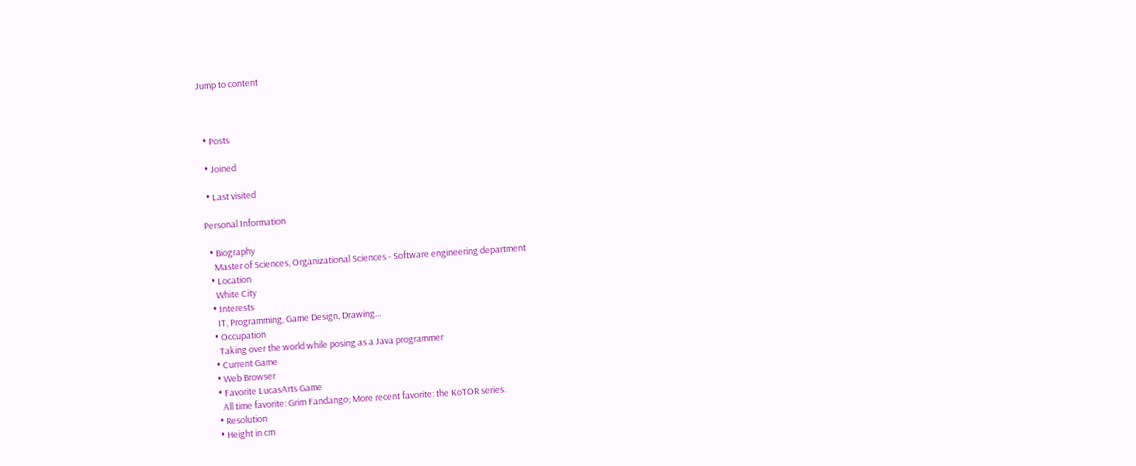Jump to content



  • Posts

  • Joined

  • Last visited

Personal Information

  • Biography
    Master of Sciences, Organizational Sciences - Software engineering department
  • Location
    White City
  • Interests
    IT, Programming, Game Design, Drawing...
  • Occupation
    Taking over the world while posing as a Java programmer
  • Current Game
  • Web Browser
  • Favorite LucasArts Game
    All time favorite: Grim Fandango; More recent favorite: the KoTOR series.
  • Resolution
  • Height in cm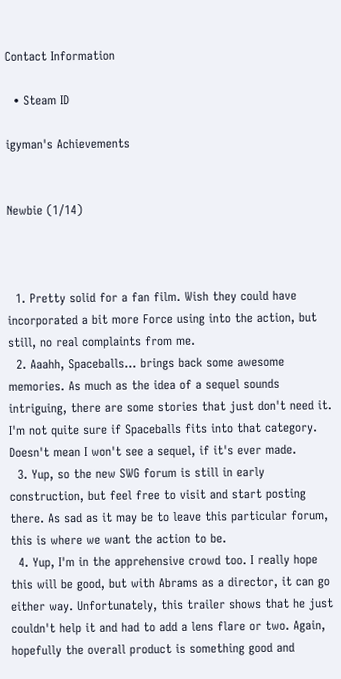Contact Information

  • Steam ID

igyman's Achievements


Newbie (1/14)



  1. Pretty solid for a fan film. Wish they could have incorporated a bit more Force using into the action, but still, no real complaints from me.
  2. Aaahh, Spaceballs... brings back some awesome memories. As much as the idea of a sequel sounds intriguing, there are some stories that just don't need it. I'm not quite sure if Spaceballs fits into that category. Doesn't mean I won't see a sequel, if it's ever made.
  3. Yup, so the new SWG forum is still in early construction, but feel free to visit and start posting there. As sad as it may be to leave this particular forum, this is where we want the action to be.
  4. Yup, I'm in the apprehensive crowd too. I really hope this will be good, but with Abrams as a director, it can go either way. Unfortunately, this trailer shows that he just couldn't help it and had to add a lens flare or two. Again, hopefully the overall product is something good and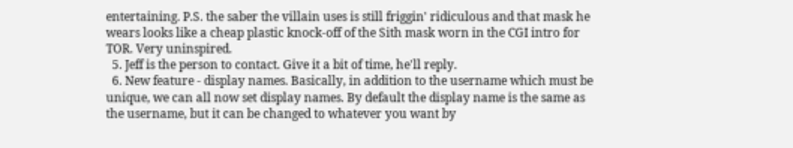entertaining. P.S. the saber the villain uses is still friggin' ridiculous and that mask he wears looks like a cheap plastic knock-off of the Sith mask worn in the CGI intro for TOR. Very uninspired.
  5. Jeff is the person to contact. Give it a bit of time, he'll reply.
  6. New feature - display names. Basically, in addition to the username which must be unique, we can all now set display names. By default the display name is the same as the username, but it can be changed to whatever you want by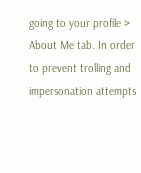going to your profile > About Me tab. In order to prevent trolling and impersonation attempts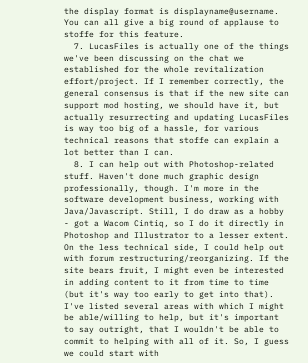the display format is displayname@username. You can all give a big round of applause to stoffe for this feature.
  7. LucasFiles is actually one of the things we've been discussing on the chat we established for the whole revitalization effort/project. If I remember correctly, the general consensus is that if the new site can support mod hosting, we should have it, but actually resurrecting and updating LucasFiles is way too big of a hassle, for various technical reasons that stoffe can explain a lot better than I can.
  8. I can help out with Photoshop-related stuff. Haven't done much graphic design professionally, though. I'm more in the software development business, working with Java/Javascript. Still, I do draw as a hobby - got a Wacom Cintiq, so I do it directly in Photoshop and Illustrator to a lesser extent. On the less technical side, I could help out with forum restructuring/reorganizing. If the site bears fruit, I might even be interested in adding content to it from time to time (but it's way too early to get into that). I've listed several areas with which I might be able/willing to help, but it's important to say outright, that I wouldn't be able to commit to helping with all of it. So, I guess we could start with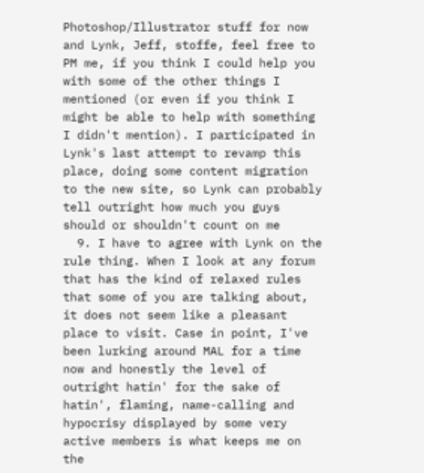Photoshop/Illustrator stuff for now and Lynk, Jeff, stoffe, feel free to PM me, if you think I could help you with some of the other things I mentioned (or even if you think I might be able to help with something I didn't mention). I participated in Lynk's last attempt to revamp this place, doing some content migration to the new site, so Lynk can probably tell outright how much you guys should or shouldn't count on me
  9. I have to agree with Lynk on the rule thing. When I look at any forum that has the kind of relaxed rules that some of you are talking about, it does not seem like a pleasant place to visit. Case in point, I've been lurking around MAL for a time now and honestly the level of outright hatin' for the sake of hatin', flaming, name-calling and hypocrisy displayed by some very active members is what keeps me on the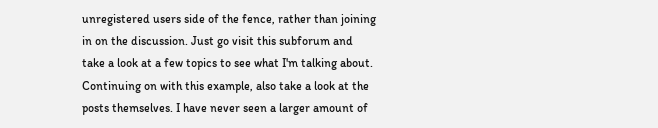unregistered users side of the fence, rather than joining in on the discussion. Just go visit this subforum and take a look at a few topics to see what I'm talking about. Continuing on with this example, also take a look at the posts themselves. I have never seen a larger amount of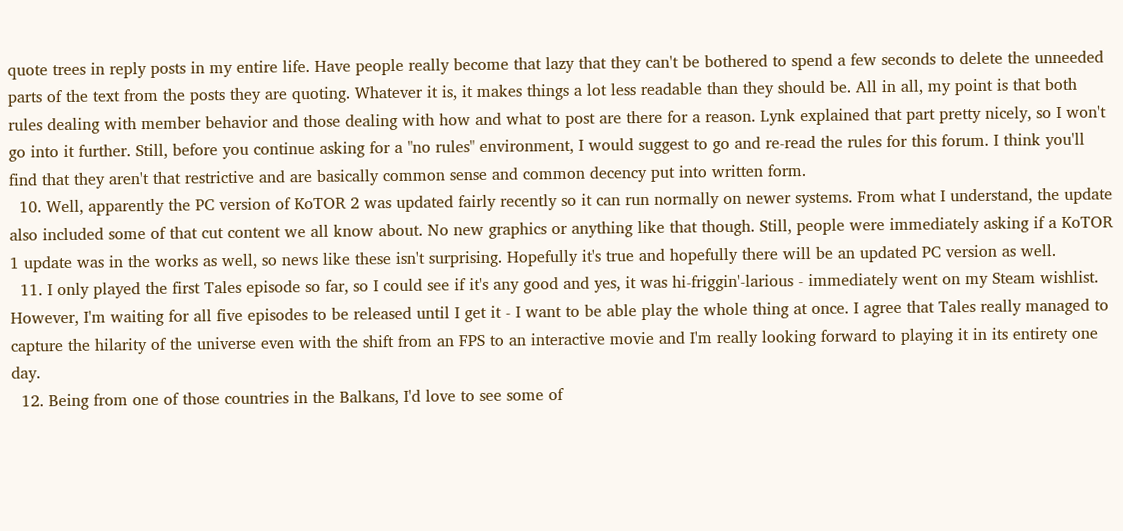quote trees in reply posts in my entire life. Have people really become that lazy that they can't be bothered to spend a few seconds to delete the unneeded parts of the text from the posts they are quoting. Whatever it is, it makes things a lot less readable than they should be. All in all, my point is that both rules dealing with member behavior and those dealing with how and what to post are there for a reason. Lynk explained that part pretty nicely, so I won't go into it further. Still, before you continue asking for a "no rules" environment, I would suggest to go and re-read the rules for this forum. I think you'll find that they aren't that restrictive and are basically common sense and common decency put into written form.
  10. Well, apparently the PC version of KoTOR 2 was updated fairly recently so it can run normally on newer systems. From what I understand, the update also included some of that cut content we all know about. No new graphics or anything like that though. Still, people were immediately asking if a KoTOR 1 update was in the works as well, so news like these isn't surprising. Hopefully it's true and hopefully there will be an updated PC version as well.
  11. I only played the first Tales episode so far, so I could see if it's any good and yes, it was hi-friggin'-larious - immediately went on my Steam wishlist. However, I'm waiting for all five episodes to be released until I get it - I want to be able play the whole thing at once. I agree that Tales really managed to capture the hilarity of the universe even with the shift from an FPS to an interactive movie and I'm really looking forward to playing it in its entirety one day.
  12. Being from one of those countries in the Balkans, I'd love to see some of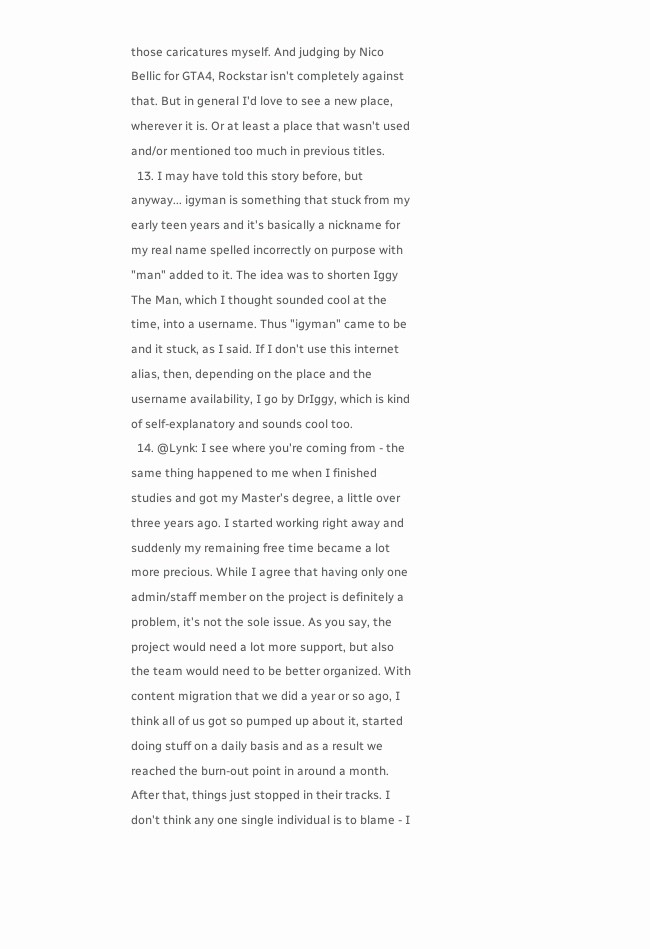those caricatures myself. And judging by Nico Bellic for GTA4, Rockstar isn't completely against that. But in general I'd love to see a new place, wherever it is. Or at least a place that wasn't used and/or mentioned too much in previous titles.
  13. I may have told this story before, but anyway... igyman is something that stuck from my early teen years and it's basically a nickname for my real name spelled incorrectly on purpose with "man" added to it. The idea was to shorten Iggy The Man, which I thought sounded cool at the time, into a username. Thus "igyman" came to be and it stuck, as I said. If I don't use this internet alias, then, depending on the place and the username availability, I go by DrIggy, which is kind of self-explanatory and sounds cool too.
  14. @Lynk: I see where you're coming from - the same thing happened to me when I finished studies and got my Master's degree, a little over three years ago. I started working right away and suddenly my remaining free time became a lot more precious. While I agree that having only one admin/staff member on the project is definitely a problem, it's not the sole issue. As you say, the project would need a lot more support, but also the team would need to be better organized. With content migration that we did a year or so ago, I think all of us got so pumped up about it, started doing stuff on a daily basis and as a result we reached the burn-out point in around a month. After that, things just stopped in their tracks. I don't think any one single individual is to blame - I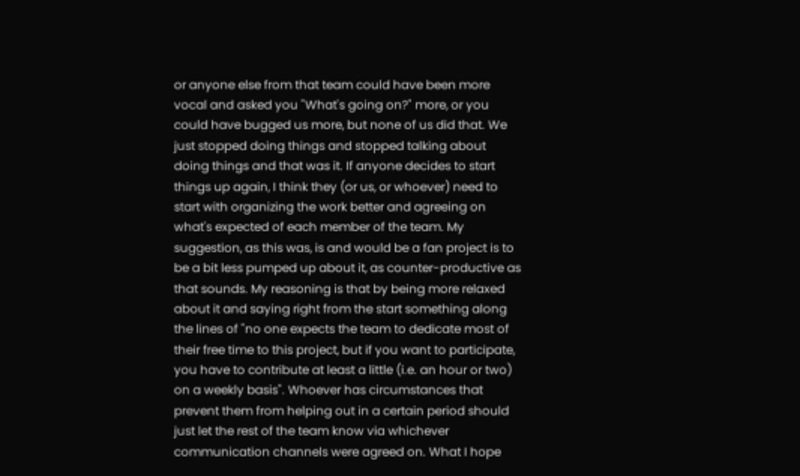or anyone else from that team could have been more vocal and asked you "What's going on?" more, or you could have bugged us more, but none of us did that. We just stopped doing things and stopped talking about doing things and that was it. If anyone decides to start things up again, I think they (or us, or whoever) need to start with organizing the work better and agreeing on what's expected of each member of the team. My suggestion, as this was, is and would be a fan project is to be a bit less pumped up about it, as counter-productive as that sounds. My reasoning is that by being more relaxed about it and saying right from the start something along the lines of "no one expects the team to dedicate most of their free time to this project, but if you want to participate, you have to contribute at least a little (i.e. an hour or two) on a weekly basis". Whoever has circumstances that prevent them from helping out in a certain period should just let the rest of the team know via whichever communication channels were agreed on. What I hope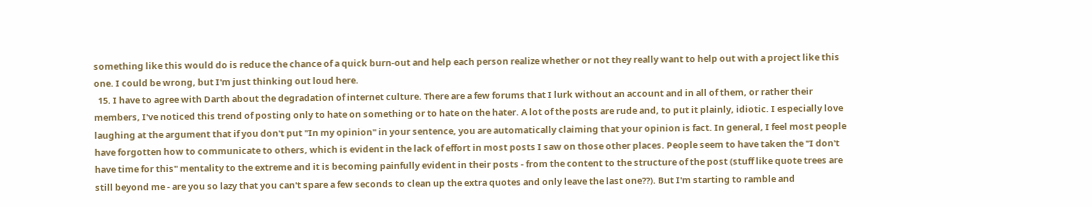something like this would do is reduce the chance of a quick burn-out and help each person realize whether or not they really want to help out with a project like this one. I could be wrong, but I'm just thinking out loud here.
  15. I have to agree with Darth about the degradation of internet culture. There are a few forums that I lurk without an account and in all of them, or rather their members, I've noticed this trend of posting only to hate on something or to hate on the hater. A lot of the posts are rude and, to put it plainly, idiotic. I especially love laughing at the argument that if you don't put "In my opinion" in your sentence, you are automatically claiming that your opinion is fact. In general, I feel most people have forgotten how to communicate to others, which is evident in the lack of effort in most posts I saw on those other places. People seem to have taken the "I don't have time for this" mentality to the extreme and it is becoming painfully evident in their posts - from the content to the structure of the post (stuff like quote trees are still beyond me - are you so lazy that you can't spare a few seconds to clean up the extra quotes and only leave the last one??). But I'm starting to ramble and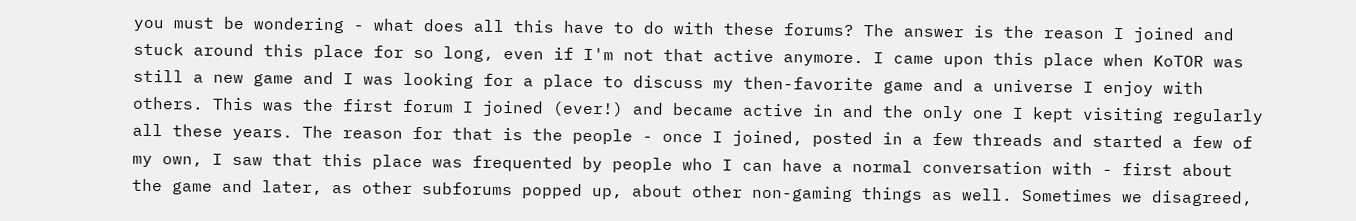you must be wondering - what does all this have to do with these forums? The answer is the reason I joined and stuck around this place for so long, even if I'm not that active anymore. I came upon this place when KoTOR was still a new game and I was looking for a place to discuss my then-favorite game and a universe I enjoy with others. This was the first forum I joined (ever!) and became active in and the only one I kept visiting regularly all these years. The reason for that is the people - once I joined, posted in a few threads and started a few of my own, I saw that this place was frequented by people who I can have a normal conversation with - first about the game and later, as other subforums popped up, about other non-gaming things as well. Sometimes we disagreed,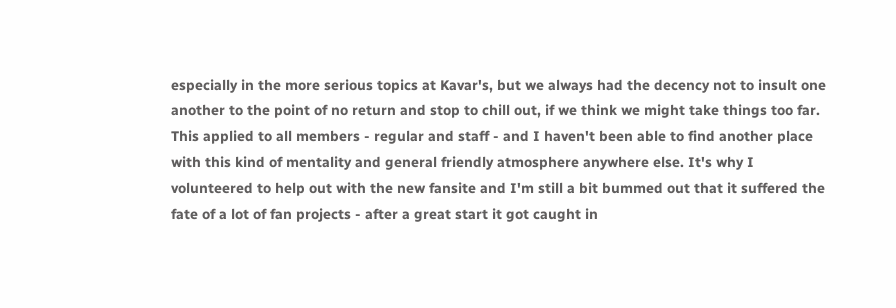especially in the more serious topics at Kavar's, but we always had the decency not to insult one another to the point of no return and stop to chill out, if we think we might take things too far. This applied to all members - regular and staff - and I haven't been able to find another place with this kind of mentality and general friendly atmosphere anywhere else. It's why I volunteered to help out with the new fansite and I'm still a bit bummed out that it suffered the fate of a lot of fan projects - after a great start it got caught in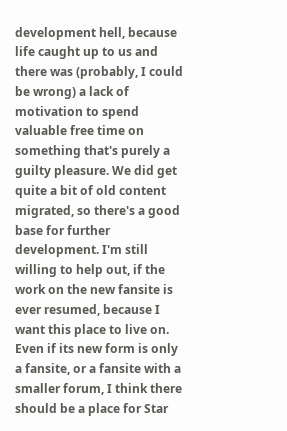development hell, because life caught up to us and there was (probably, I could be wrong) a lack of motivation to spend valuable free time on something that's purely a guilty pleasure. We did get quite a bit of old content migrated, so there's a good base for further development. I'm still willing to help out, if the work on the new fansite is ever resumed, because I want this place to live on. Even if its new form is only a fansite, or a fansite with a smaller forum, I think there should be a place for Star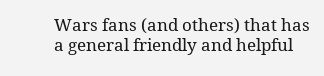Wars fans (and others) that has a general friendly and helpful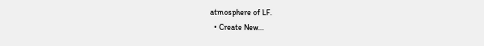atmosphere of LF.
  • Create New...